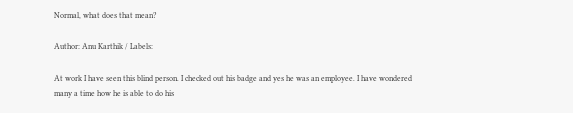Normal, what does that mean?

Author: Anu Karthik / Labels:

At work I have seen this blind person. I checked out his badge and yes he was an employee. I have wondered many a time how he is able to do his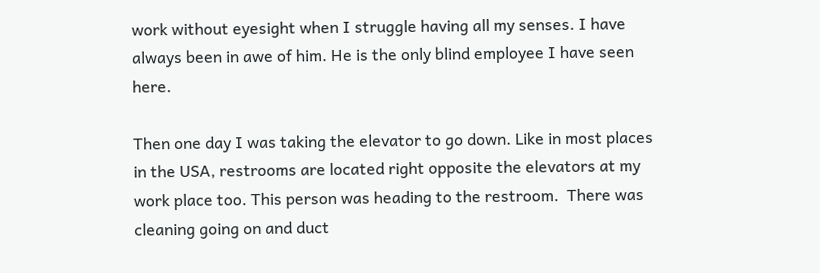work without eyesight when I struggle having all my senses. I have always been in awe of him. He is the only blind employee I have seen here.

Then one day I was taking the elevator to go down. Like in most places in the USA, restrooms are located right opposite the elevators at my work place too. This person was heading to the restroom.  There was cleaning going on and duct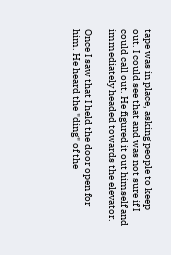tape was in place, asking people to keep out. I could see that and was not sure if I could call out. He figured it out himself and immediately headed towards the elevator.

Once I saw that I held the door open for him. He heard the "ding" of the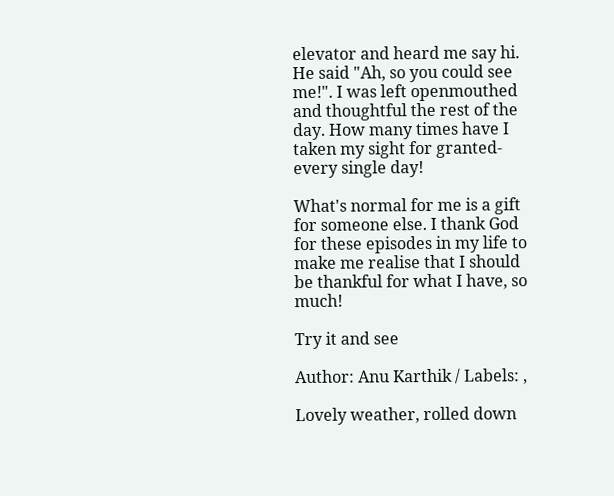elevator and heard me say hi. He said "Ah, so you could see me!". I was left openmouthed and thoughtful the rest of the day. How many times have I taken my sight for granted- every single day!

What's normal for me is a gift for someone else. I thank God for these episodes in my life to make me realise that I should be thankful for what I have, so much!

Try it and see

Author: Anu Karthik / Labels: ,

Lovely weather, rolled down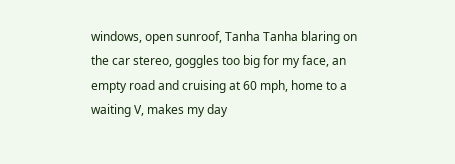windows, open sunroof, Tanha Tanha blaring on the car stereo, goggles too big for my face, an empty road and cruising at 60 mph, home to a waiting V, makes my day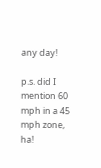any day!

p.s. did I mention 60 mph in a 45 mph zone, ha!